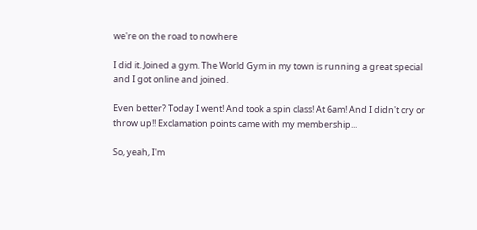we're on the road to nowhere

I did it. Joined a gym. The World Gym in my town is running a great special and I got online and joined.

Even better? Today I went! And took a spin class! At 6am! And I didn't cry or throw up!! Exclamation points came with my membership...

So, yeah, I'm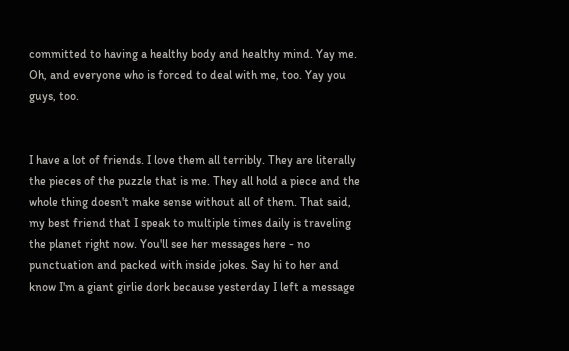committed to having a healthy body and healthy mind. Yay me. Oh, and everyone who is forced to deal with me, too. Yay you guys, too.


I have a lot of friends. I love them all terribly. They are literally the pieces of the puzzle that is me. They all hold a piece and the whole thing doesn't make sense without all of them. That said, my best friend that I speak to multiple times daily is traveling the planet right now. You'll see her messages here - no punctuation and packed with inside jokes. Say hi to her and know I'm a giant girlie dork because yesterday I left a message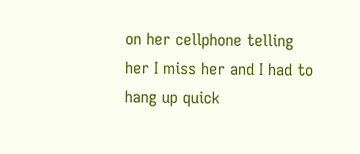on her cellphone telling her I miss her and I had to hang up quick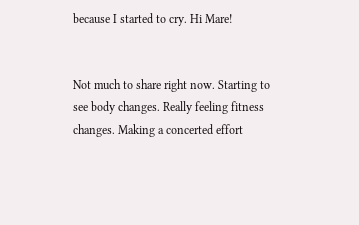because I started to cry. Hi Mare!


Not much to share right now. Starting to see body changes. Really feeling fitness changes. Making a concerted effort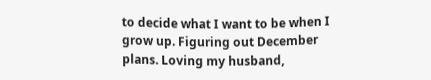to decide what I want to be when I grow up. Figuring out December plans. Loving my husband,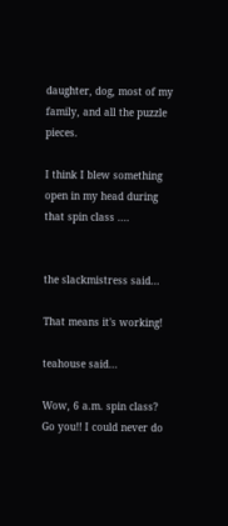daughter, dog, most of my family, and all the puzzle pieces.

I think I blew something open in my head during that spin class ....


the slackmistress said...

That means it's working!

teahouse said...

Wow, 6 a.m. spin class? Go you!! I could never do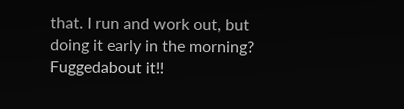that. I run and work out, but doing it early in the morning? Fuggedabout it!!